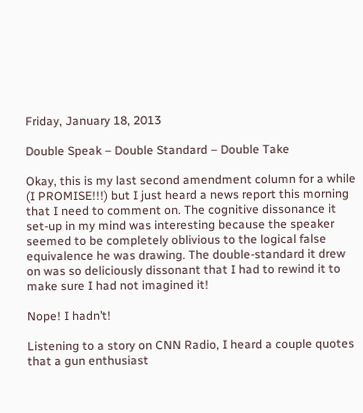Friday, January 18, 2013

Double Speak – Double Standard – Double Take

Okay, this is my last second amendment column for a while (I PROMISE!!!) but I just heard a news report this morning that I need to comment on. The cognitive dissonance it set-up in my mind was interesting because the speaker seemed to be completely oblivious to the logical false equivalence he was drawing. The double-standard it drew on was so deliciously dissonant that I had to rewind it to make sure I had not imagined it!

Nope! I hadn’t!

Listening to a story on CNN Radio, I heard a couple quotes that a gun enthusiast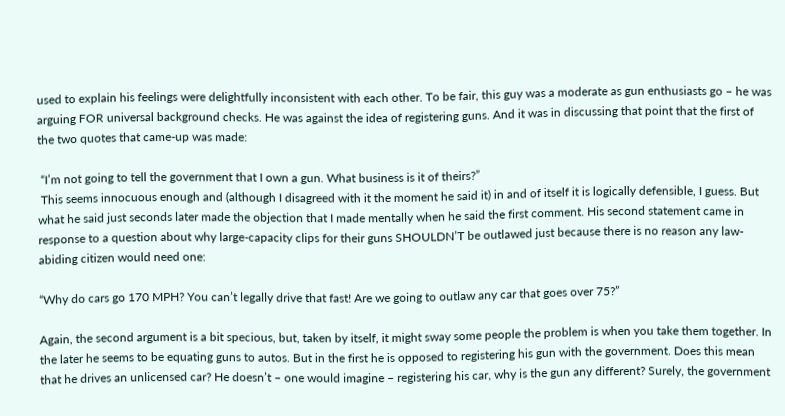used to explain his feelings were delightfully inconsistent with each other. To be fair, this guy was a moderate as gun enthusiasts go – he was arguing FOR universal background checks. He was against the idea of registering guns. And it was in discussing that point that the first of the two quotes that came-up was made:

 “I’m not going to tell the government that I own a gun. What business is it of theirs?”
 This seems innocuous enough and (although I disagreed with it the moment he said it) in and of itself it is logically defensible, I guess. But what he said just seconds later made the objection that I made mentally when he said the first comment. His second statement came in response to a question about why large-capacity clips for their guns SHOULDN’T be outlawed just because there is no reason any law-abiding citizen would need one:

“Why do cars go 170 MPH? You can’t legally drive that fast! Are we going to outlaw any car that goes over 75?”

Again, the second argument is a bit specious, but, taken by itself, it might sway some people the problem is when you take them together. In the later he seems to be equating guns to autos. But in the first he is opposed to registering his gun with the government. Does this mean that he drives an unlicensed car? He doesn’t – one would imagine – registering his car, why is the gun any different? Surely, the government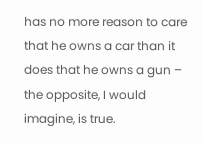has no more reason to care that he owns a car than it does that he owns a gun – the opposite, I would imagine, is true.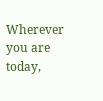Wherever you are today,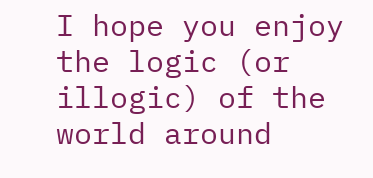I hope you enjoy the logic (or illogic) of the world around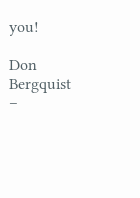you!

Don Bergquist –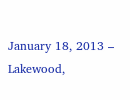January 18, 2013 – Lakewood,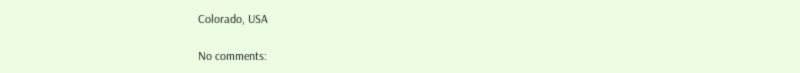Colorado, USA

No comments: